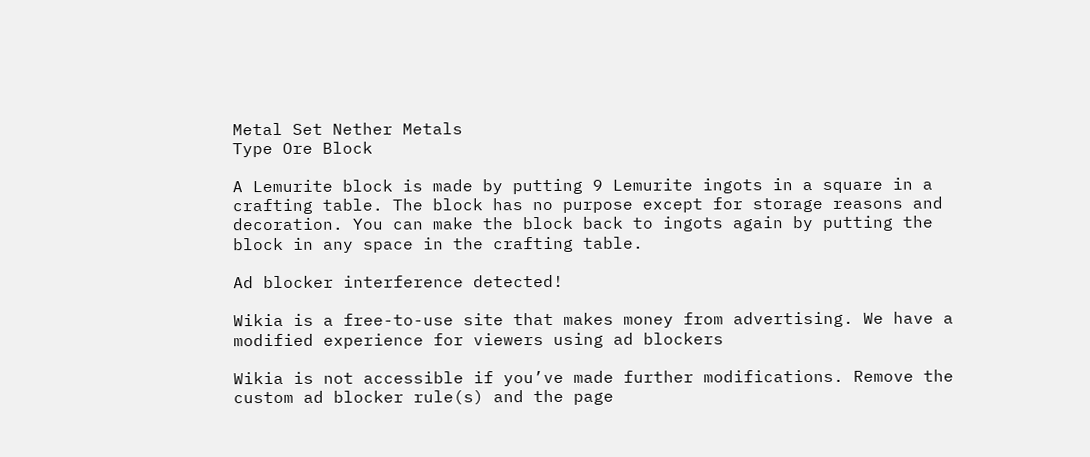Metal Set Nether Metals
Type Ore Block

A Lemurite block is made by putting 9 Lemurite ingots in a square in a crafting table. The block has no purpose except for storage reasons and decoration. You can make the block back to ingots again by putting the block in any space in the crafting table.

Ad blocker interference detected!

Wikia is a free-to-use site that makes money from advertising. We have a modified experience for viewers using ad blockers

Wikia is not accessible if you’ve made further modifications. Remove the custom ad blocker rule(s) and the page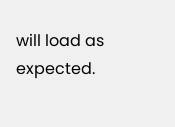will load as expected.